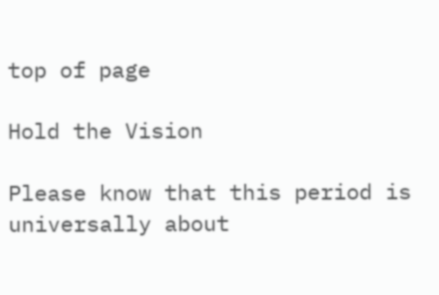top of page

Hold the Vision

Please know that this period is universally about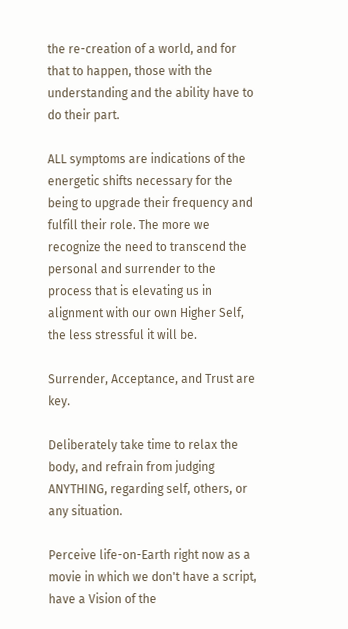the re-creation of a world, and for that to happen, those with the understanding and the ability have to do their part.

ALL symptoms are indications of the energetic shifts necessary for the being to upgrade their frequency and fulfill their role. The more we recognize the need to transcend the personal and surrender to the process that is elevating us in alignment with our own Higher Self, the less stressful it will be.

Surrender, Acceptance, and Trust are key.

Deliberately take time to relax the body, and refrain from judging ANYTHING, regarding self, others, or any situation.

Perceive life-on-Earth right now as a movie in which we don't have a script, have a Vision of the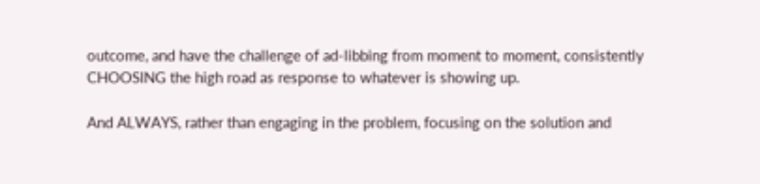outcome, and have the challenge of ad-libbing from moment to moment, consistently CHOOSING the high road as response to whatever is showing up.

And ALWAYS, rather than engaging in the problem, focusing on the solution and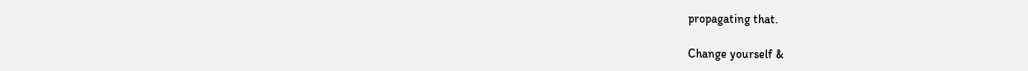propagating that.

Change yourself &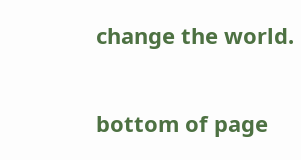change the world.

bottom of page